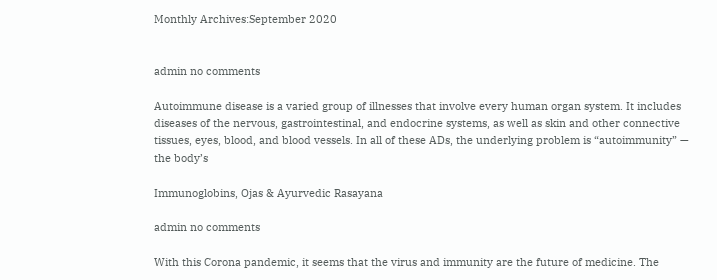Monthly Archives:September 2020


admin no comments

Autoimmune disease is a varied group of illnesses that involve every human organ system. It includes diseases of the nervous, gastrointestinal, and endocrine systems, as well as skin and other connective tissues, eyes, blood, and blood vessels. In all of these ADs, the underlying problem is “autoimmunity” — the body’s

Immunoglobins, Ojas & Ayurvedic Rasayana

admin no comments

With this Corona pandemic, it seems that the virus and immunity are the future of medicine. The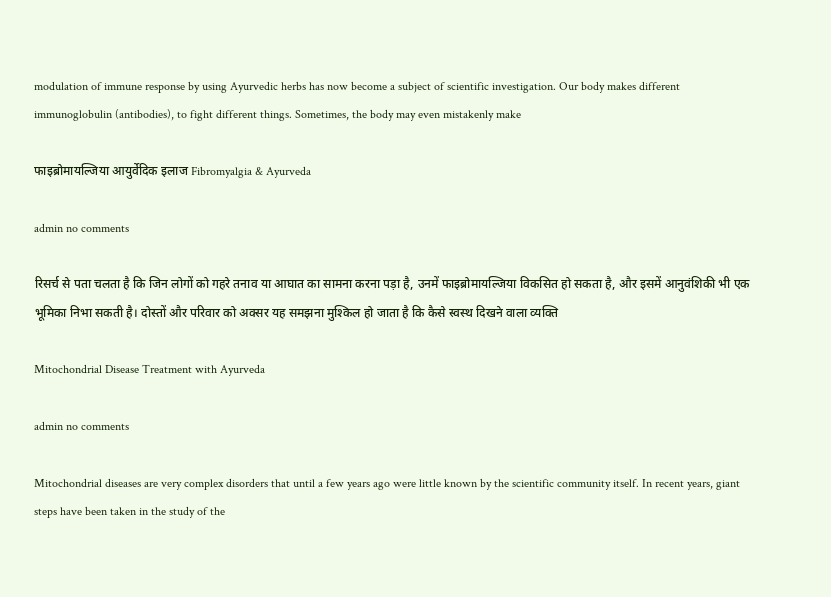modulation of immune response by using Ayurvedic herbs has now become a subject of scientific investigation. Our body makes different immunoglobulin (antibodies), to fight different things. Sometimes, the body may even mistakenly make

फाइब्रोमायल्जिया आयुर्वेदिक इलाज Fibromyalgia & Ayurveda

admin no comments

रिसर्च से पता चलता है कि जिन लोगों को गहरे तनाव या आघात का सामना करना पड़ा है, उनमें फाइब्रोमायल्जिया विकसित हो सकता है, और इसमें आनुवंशिकी भी एक भूमिका निभा सकती है। दोस्तों और परिवार को अक्सर यह समझना मुश्किल हो जाता है कि कैसे स्वस्थ दिखने वाला व्यक्ति

Mitochondrial Disease Treatment with Ayurveda

admin no comments

Mitochondrial diseases are very complex disorders that until a few years ago were little known by the scientific community itself. In recent years, giant steps have been taken in the study of the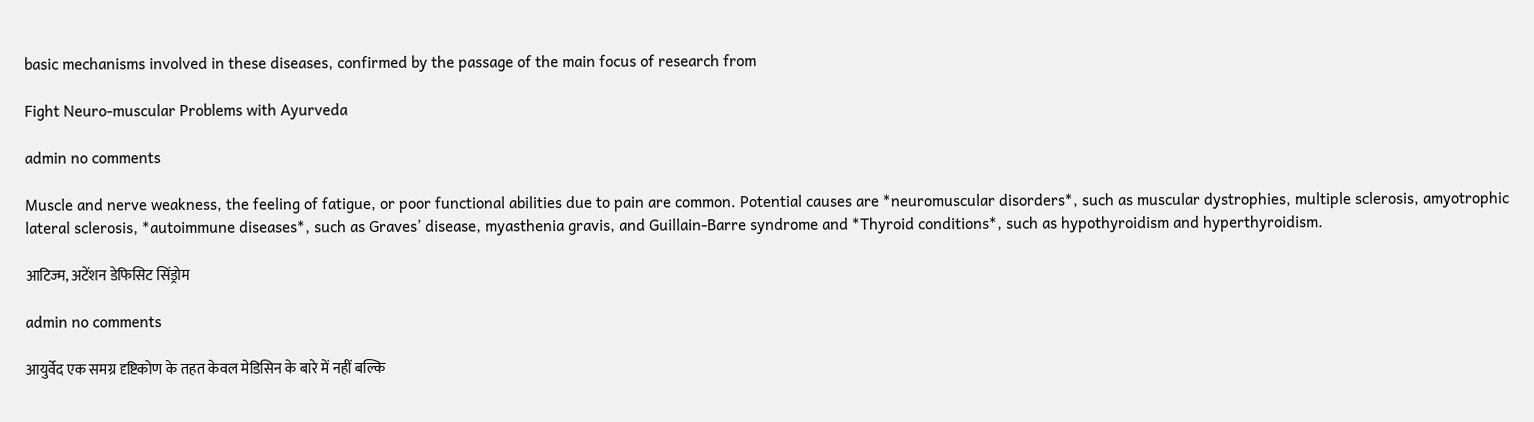basic mechanisms involved in these diseases, confirmed by the passage of the main focus of research from

Fight Neuro-muscular Problems with Ayurveda

admin no comments

Muscle and nerve weakness, the feeling of fatigue, or poor functional abilities due to pain are common. Potential causes are *neuromuscular disorders*, such as muscular dystrophies, multiple sclerosis, amyotrophic lateral sclerosis, *autoimmune diseases*, such as Graves’ disease, myasthenia gravis, and Guillain-Barre syndrome and *Thyroid conditions*, such as hypothyroidism and hyperthyroidism.

आटिज्म, अटेंशन डेफिसिट सिंड्रोम

admin no comments

आयुर्वेद एक समग्र दृष्टिकोण के तहत केवल मेडिसिन के बारे में नहीं बल्कि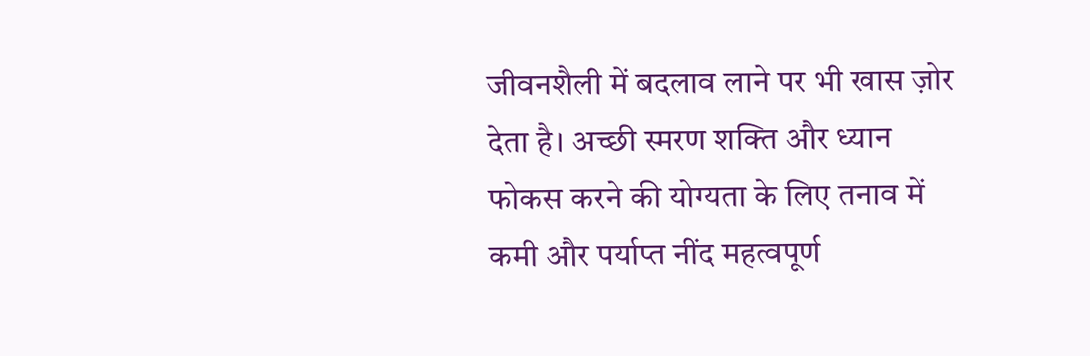जीवनशैली में बदलाव लाने पर भी खास ज़ोर देता है। अच्छी स्मरण शक्ति और ध्यान फोकस करने की योग्यता के लिए तनाव में कमी और पर्याप्त नींद महत्वपूर्ण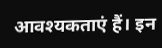आवश्यकताएं हैं। इन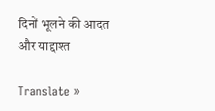दिनों भूलने की आदत और याद्दाश्‍त

Translate »